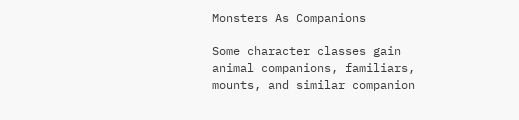Monsters As Companions

Some character classes gain animal companions, familiars, mounts, and similar companion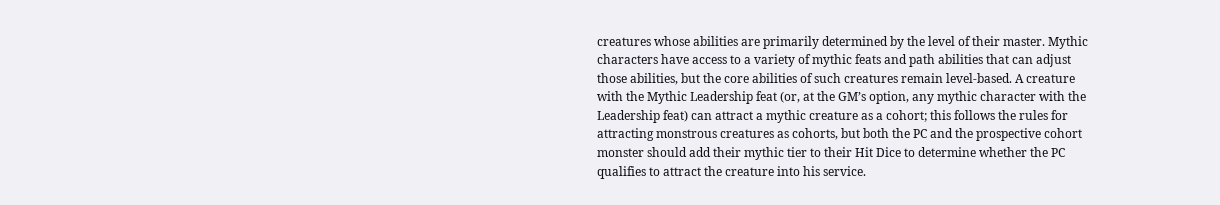creatures whose abilities are primarily determined by the level of their master. Mythic characters have access to a variety of mythic feats and path abilities that can adjust those abilities, but the core abilities of such creatures remain level-based. A creature with the Mythic Leadership feat (or, at the GM’s option, any mythic character with the Leadership feat) can attract a mythic creature as a cohort; this follows the rules for attracting monstrous creatures as cohorts, but both the PC and the prospective cohort monster should add their mythic tier to their Hit Dice to determine whether the PC qualifies to attract the creature into his service.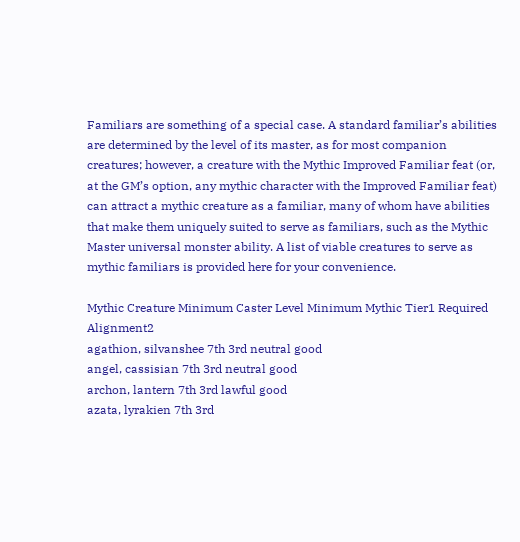Familiars are something of a special case. A standard familiar’s abilities are determined by the level of its master, as for most companion creatures; however, a creature with the Mythic Improved Familiar feat (or, at the GM’s option, any mythic character with the Improved Familiar feat) can attract a mythic creature as a familiar, many of whom have abilities that make them uniquely suited to serve as familiars, such as the Mythic Master universal monster ability. A list of viable creatures to serve as mythic familiars is provided here for your convenience.

Mythic Creature Minimum Caster Level Minimum Mythic Tier1 Required Alignment2
agathion, silvanshee 7th 3rd neutral good
angel, cassisian 7th 3rd neutral good
archon, lantern 7th 3rd lawful good
azata, lyrakien 7th 3rd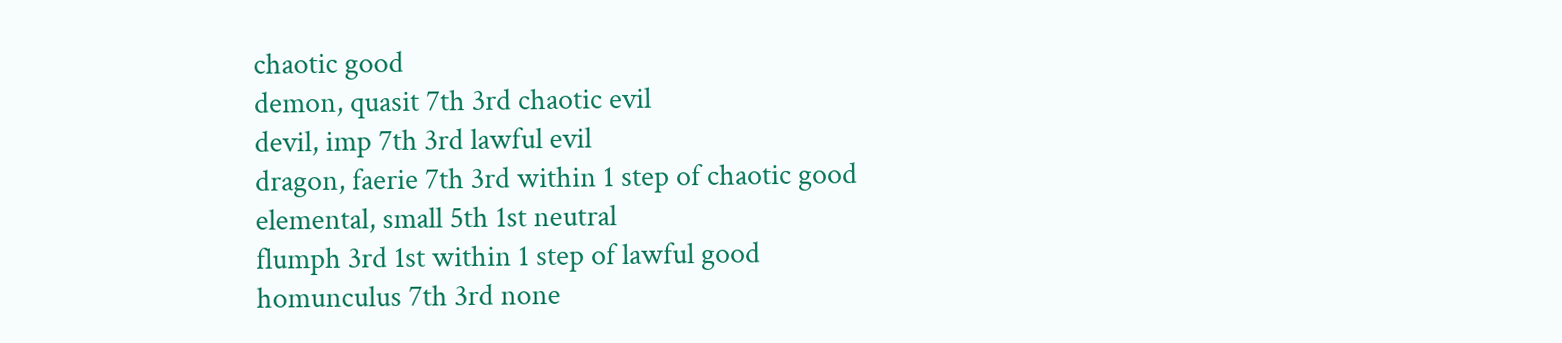chaotic good
demon, quasit 7th 3rd chaotic evil
devil, imp 7th 3rd lawful evil
dragon, faerie 7th 3rd within 1 step of chaotic good
elemental, small 5th 1st neutral
flumph 3rd 1st within 1 step of lawful good
homunculus 7th 3rd none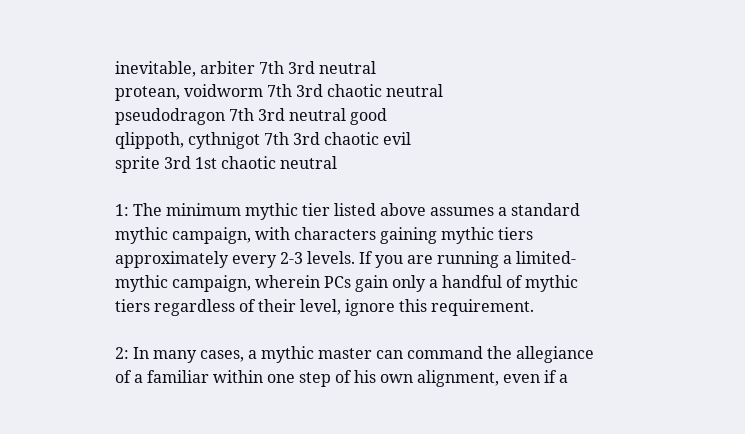inevitable, arbiter 7th 3rd neutral
protean, voidworm 7th 3rd chaotic neutral
pseudodragon 7th 3rd neutral good
qlippoth, cythnigot 7th 3rd chaotic evil
sprite 3rd 1st chaotic neutral

1: The minimum mythic tier listed above assumes a standard mythic campaign, with characters gaining mythic tiers approximately every 2-3 levels. If you are running a limited-mythic campaign, wherein PCs gain only a handful of mythic tiers regardless of their level, ignore this requirement.

2: In many cases, a mythic master can command the allegiance of a familiar within one step of his own alignment, even if a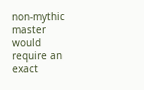non-mythic master would require an exact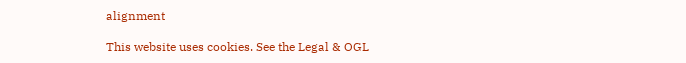alignment

This website uses cookies. See the Legal & OGL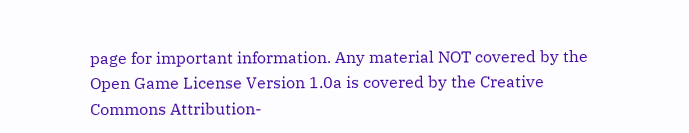page for important information. Any material NOT covered by the Open Game License Version 1.0a is covered by the Creative Commons Attribution-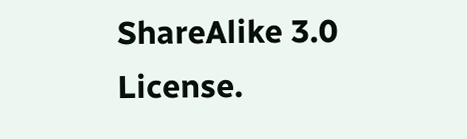ShareAlike 3.0 License.